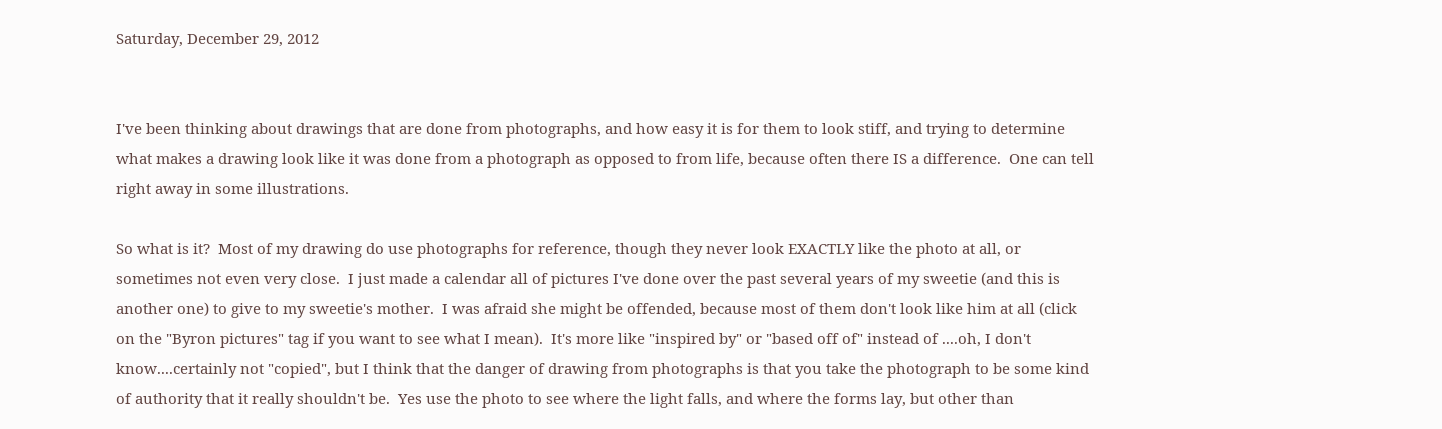Saturday, December 29, 2012


I've been thinking about drawings that are done from photographs, and how easy it is for them to look stiff, and trying to determine what makes a drawing look like it was done from a photograph as opposed to from life, because often there IS a difference.  One can tell right away in some illustrations.

So what is it?  Most of my drawing do use photographs for reference, though they never look EXACTLY like the photo at all, or sometimes not even very close.  I just made a calendar all of pictures I've done over the past several years of my sweetie (and this is another one) to give to my sweetie's mother.  I was afraid she might be offended, because most of them don't look like him at all (click on the "Byron pictures" tag if you want to see what I mean).  It's more like "inspired by" or "based off of" instead of ....oh, I don't know....certainly not "copied", but I think that the danger of drawing from photographs is that you take the photograph to be some kind of authority that it really shouldn't be.  Yes use the photo to see where the light falls, and where the forms lay, but other than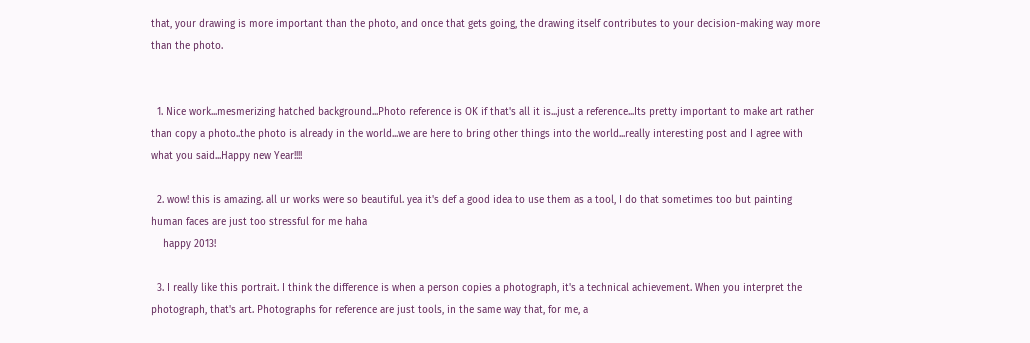that, your drawing is more important than the photo, and once that gets going, the drawing itself contributes to your decision-making way more than the photo.


  1. Nice work...mesmerizing hatched background...Photo reference is OK if that's all it is...just a reference...Its pretty important to make art rather than copy a photo..the photo is already in the world...we are here to bring other things into the world...really interesting post and I agree with what you said...Happy new Year!!!!

  2. wow! this is amazing. all ur works were so beautiful. yea it's def a good idea to use them as a tool, I do that sometimes too but painting human faces are just too stressful for me haha
    happy 2013!

  3. I really like this portrait. I think the difference is when a person copies a photograph, it's a technical achievement. When you interpret the photograph, that's art. Photographs for reference are just tools, in the same way that, for me, a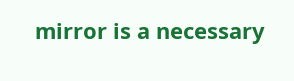mirror is a necessary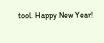tool. Happy New Year!